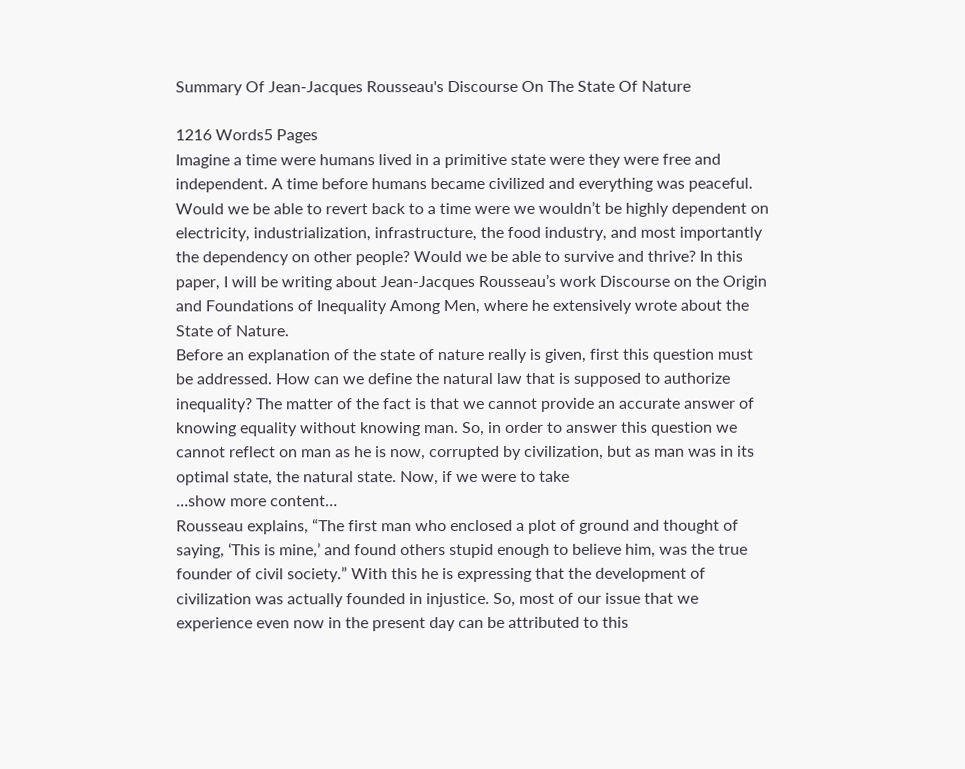Summary Of Jean-Jacques Rousseau's Discourse On The State Of Nature

1216 Words5 Pages
Imagine a time were humans lived in a primitive state were they were free and independent. A time before humans became civilized and everything was peaceful. Would we be able to revert back to a time were we wouldn’t be highly dependent on electricity, industrialization, infrastructure, the food industry, and most importantly the dependency on other people? Would we be able to survive and thrive? In this paper, I will be writing about Jean-Jacques Rousseau’s work Discourse on the Origin and Foundations of Inequality Among Men, where he extensively wrote about the State of Nature.
Before an explanation of the state of nature really is given, first this question must be addressed. How can we define the natural law that is supposed to authorize inequality? The matter of the fact is that we cannot provide an accurate answer of knowing equality without knowing man. So, in order to answer this question we cannot reflect on man as he is now, corrupted by civilization, but as man was in its optimal state, the natural state. Now, if we were to take
…show more content…
Rousseau explains, “The first man who enclosed a plot of ground and thought of saying, ‘This is mine,’ and found others stupid enough to believe him, was the true founder of civil society.” With this he is expressing that the development of civilization was actually founded in injustice. So, most of our issue that we experience even now in the present day can be attributed to this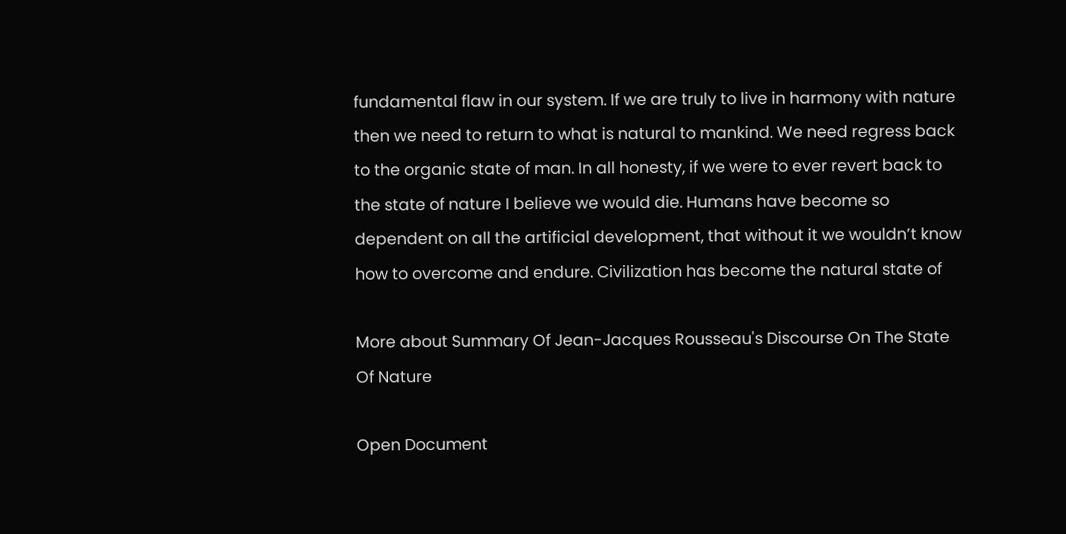fundamental flaw in our system. If we are truly to live in harmony with nature then we need to return to what is natural to mankind. We need regress back to the organic state of man. In all honesty, if we were to ever revert back to the state of nature I believe we would die. Humans have become so dependent on all the artificial development, that without it we wouldn’t know how to overcome and endure. Civilization has become the natural state of

More about Summary Of Jean-Jacques Rousseau's Discourse On The State Of Nature

Open Document